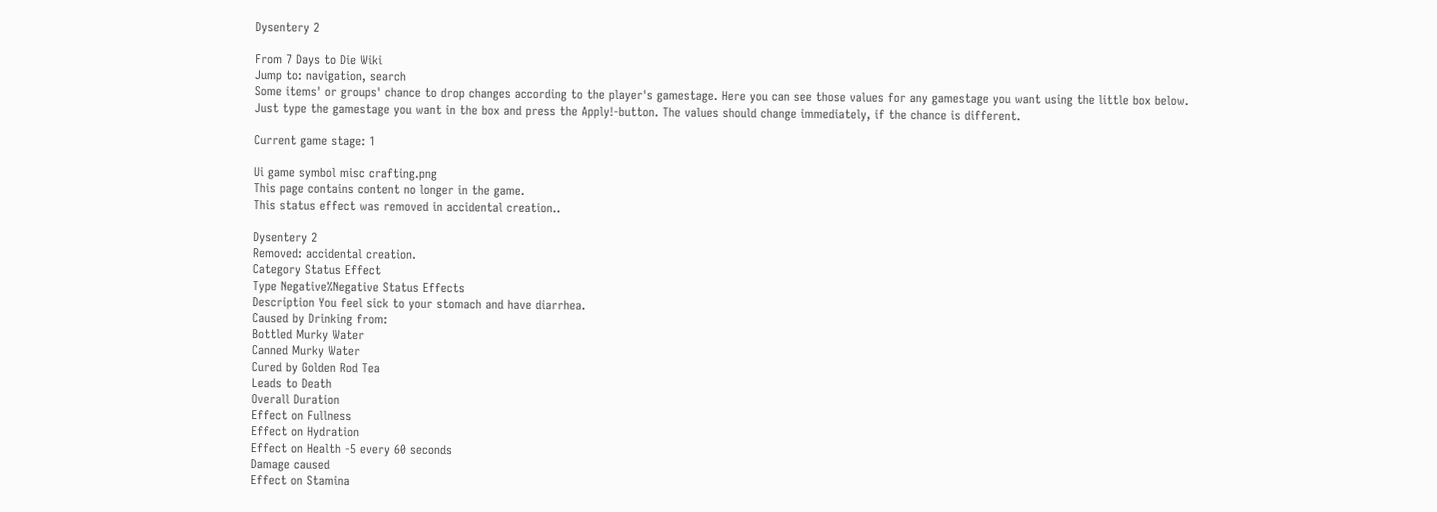Dysentery 2

From 7 Days to Die Wiki
Jump to: navigation, search
Some items' or groups' chance to drop changes according to the player's gamestage. Here you can see those values for any gamestage you want using the little box below. Just type the gamestage you want in the box and press the Apply!-button. The values should change immediately, if the chance is different.

Current game stage: 1

Ui game symbol misc crafting.png
This page contains content no longer in the game.
This status effect was removed in accidental creation..

Dysentery 2
Removed: accidental creation.
Category Status Effect
Type Negative%Negative Status Effects
Description You feel sick to your stomach and have diarrhea.
Caused by Drinking from:
Bottled Murky Water
Canned Murky Water
Cured by Golden Rod Tea
Leads to Death
Overall Duration
Effect on Fullness
Effect on Hydration
Effect on Health -5 every 60 seconds
Damage caused
Effect on Stamina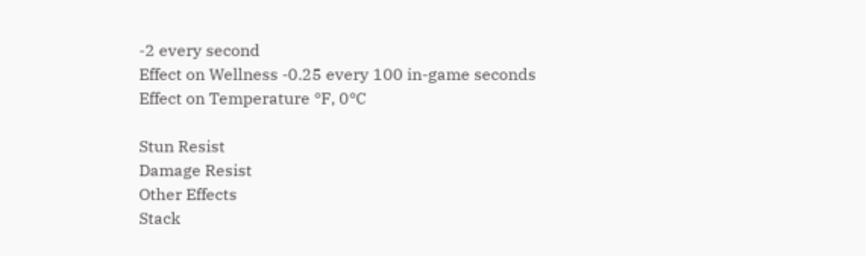-2 every second
Effect on Wellness -0.25 every 100 in-game seconds
Effect on Temperature °F, 0°C

Stun Resist
Damage Resist
Other Effects
Stack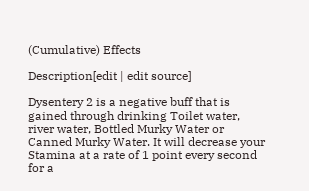(Cumulative) Effects

Description[edit | edit source]

Dysentery 2 is a negative buff that is gained through drinking Toilet water, river water, Bottled Murky Water or Canned Murky Water. It will decrease your Stamina at a rate of 1 point every second for a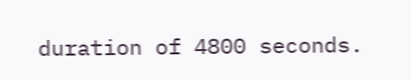duration of 4800 seconds.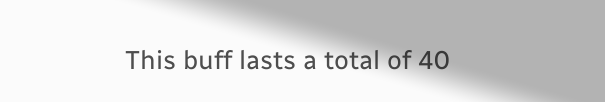This buff lasts a total of 40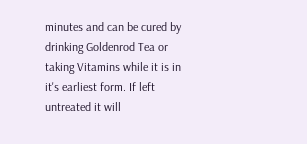minutes and can be cured by drinking Goldenrod Tea or taking Vitamins while it is in it's earliest form. If left untreated it will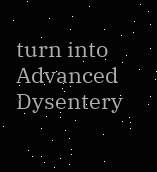turn into Advanced Dysentery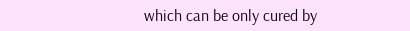which can be only cured by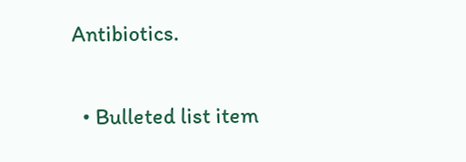Antibiotics.

  • Bulleted list item